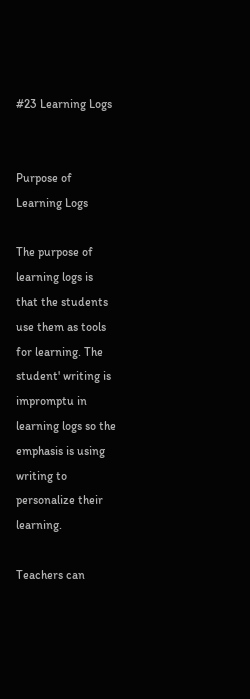#23 Learning Logs


Purpose of Learning Logs

The purpose of learning logs is that the students use them as tools for learning. The student' writing is impromptu in learning logs so the emphasis is using writing to personalize their learning.

Teachers can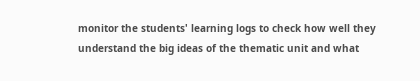monitor the students' learning logs to check how well they understand the big ideas of the thematic unit and what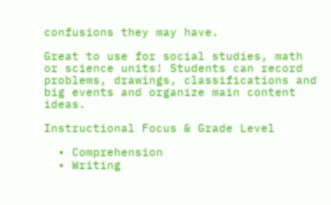confusions they may have.

Great to use for social studies, math or science units! Students can record problems, drawings, classifications and big events and organize main content ideas.

Instructional Focus & Grade Level

  • Comprehension
  • Writing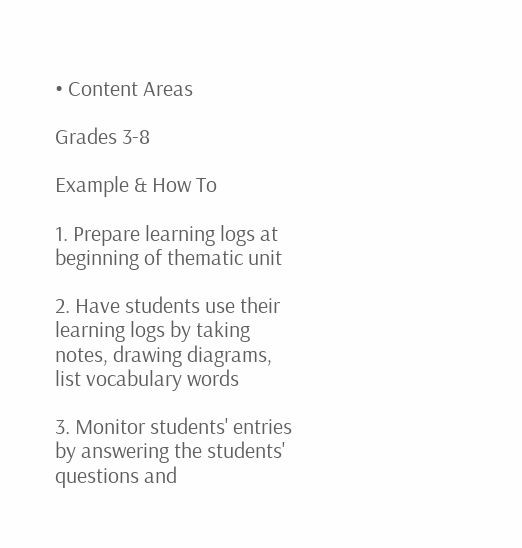• Content Areas

Grades 3-8

Example & How To

1. Prepare learning logs at beginning of thematic unit

2. Have students use their learning logs by taking notes, drawing diagrams, list vocabulary words

3. Monitor students' entries by answering the students' questions and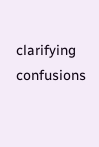clarifying confusions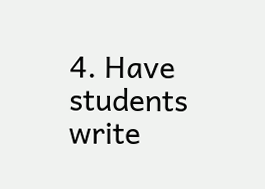4. Have students write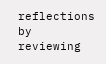reflections by reviewing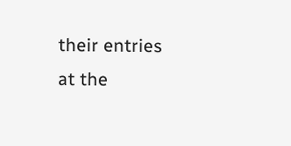their entries at the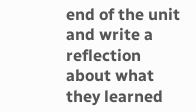end of the unit and write a reflection about what they learned